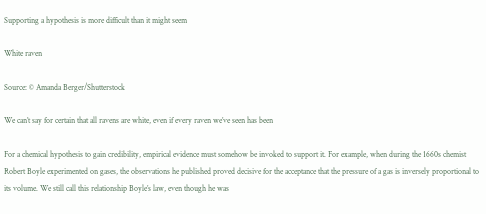Supporting a hypothesis is more difficult than it might seem

White raven

Source: © Amanda Berger/Shutterstock

We can’t say for certain that all ravens are white, even if every raven we’ve seen has been

For a chemical hypothesis to gain credibility, empirical evidence must somehow be invoked to support it. For example, when during the 1660s chemist Robert Boyle experimented on gases, the observations he published proved decisive for the acceptance that the pressure of a gas is inversely proportional to its volume. We still call this relationship Boyle’s law, even though he was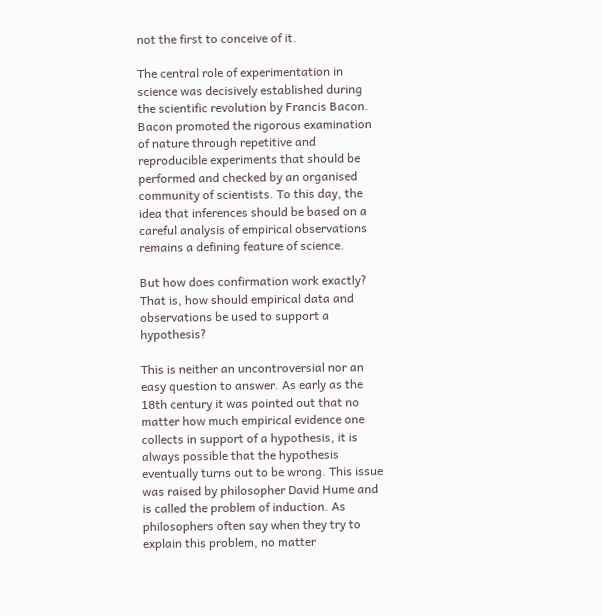not the first to conceive of it.

The central role of experimentation in science was decisively established during the scientific revolution by Francis Bacon. Bacon promoted the rigorous examination of nature through repetitive and reproducible experiments that should be performed and checked by an organised community of scientists. To this day, the idea that inferences should be based on a careful analysis of empirical observations remains a defining feature of science.

But how does confirmation work exactly? That is, how should empirical data and observations be used to support a hypothesis?

This is neither an uncontroversial nor an easy question to answer. As early as the 18th century it was pointed out that no matter how much empirical evidence one collects in support of a hypothesis, it is always possible that the hypothesis eventually turns out to be wrong. This issue was raised by philosopher David Hume and is called the problem of induction. As philosophers often say when they try to explain this problem, no matter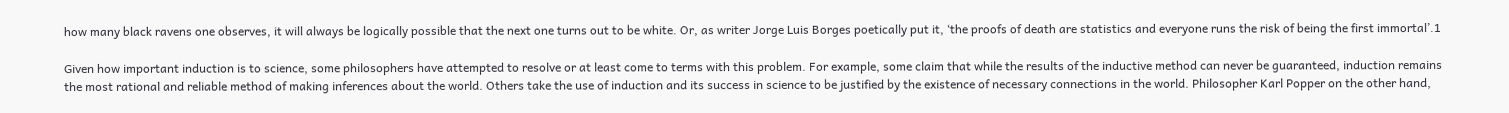how many black ravens one observes, it will always be logically possible that the next one turns out to be white. Or, as writer Jorge Luis Borges poetically put it, ‘the proofs of death are statistics and everyone runs the risk of being the first immortal’.1

Given how important induction is to science, some philosophers have attempted to resolve or at least come to terms with this problem. For example, some claim that while the results of the inductive method can never be guaranteed, induction remains the most rational and reliable method of making inferences about the world. Others take the use of induction and its success in science to be justified by the existence of necessary connections in the world. Philosopher Karl Popper on the other hand,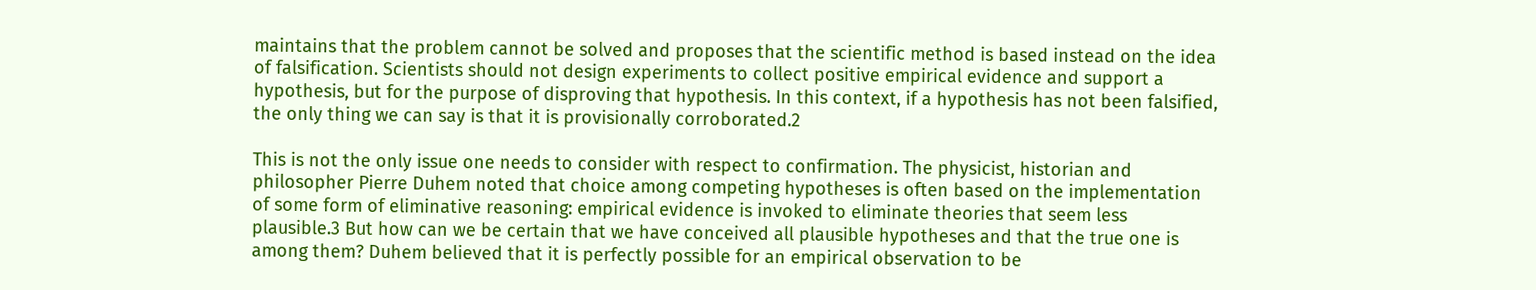maintains that the problem cannot be solved and proposes that the scientific method is based instead on the idea of falsification. Scientists should not design experiments to collect positive empirical evidence and support a hypothesis, but for the purpose of disproving that hypothesis. In this context, if a hypothesis has not been falsified, the only thing we can say is that it is provisionally corroborated.2

This is not the only issue one needs to consider with respect to confirmation. The physicist, historian and philosopher Pierre Duhem noted that choice among competing hypotheses is often based on the implementation of some form of eliminative reasoning: empirical evidence is invoked to eliminate theories that seem less plausible.3 But how can we be certain that we have conceived all plausible hypotheses and that the true one is among them? Duhem believed that it is perfectly possible for an empirical observation to be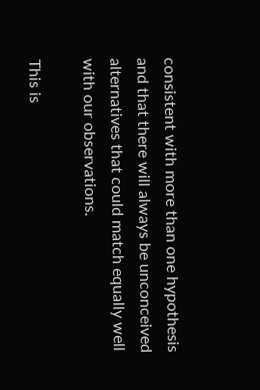consistent with more than one hypothesis and that there will always be unconceived alternatives that could match equally well with our observations.

This is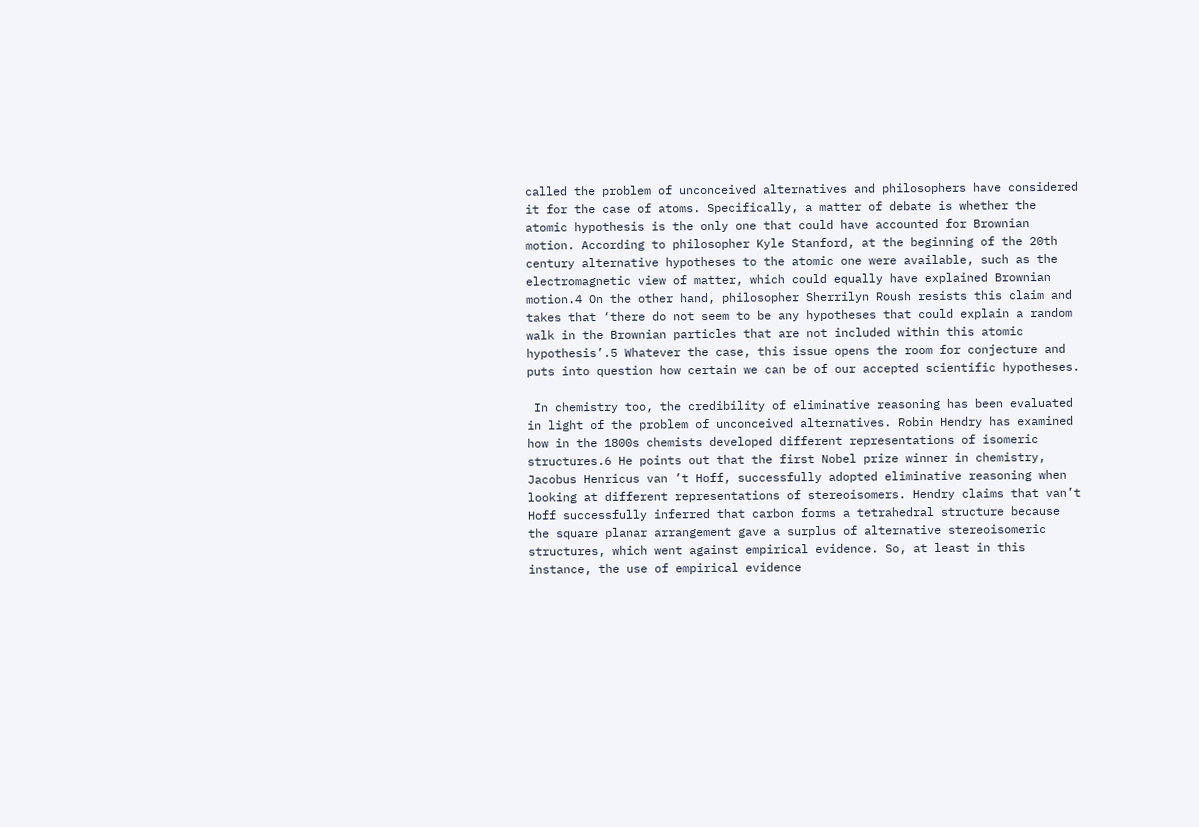called the problem of unconceived alternatives and philosophers have considered it for the case of atoms. Specifically, a matter of debate is whether the atomic hypothesis is the only one that could have accounted for Brownian motion. According to philosopher Kyle Stanford, at the beginning of the 20th century alternative hypotheses to the atomic one were available, such as the electromagnetic view of matter, which could equally have explained Brownian motion.4 On the other hand, philosopher Sherrilyn Roush resists this claim and takes that ‘there do not seem to be any hypotheses that could explain a random walk in the Brownian particles that are not included within this atomic hypothesis’.5 Whatever the case, this issue opens the room for conjecture and puts into question how certain we can be of our accepted scientific hypotheses.

 In chemistry too, the credibility of eliminative reasoning has been evaluated in light of the problem of unconceived alternatives. Robin Hendry has examined how in the 1800s chemists developed different representations of isomeric structures.6 He points out that the first Nobel prize winner in chemistry, Jacobus Henricus van ’t Hoff, successfully adopted eliminative reasoning when looking at different representations of stereoisomers. Hendry claims that van’t Hoff successfully inferred that carbon forms a tetrahedral structure because the square planar arrangement gave a surplus of alternative stereoisomeric structures, which went against empirical evidence. So, at least in this instance, the use of empirical evidence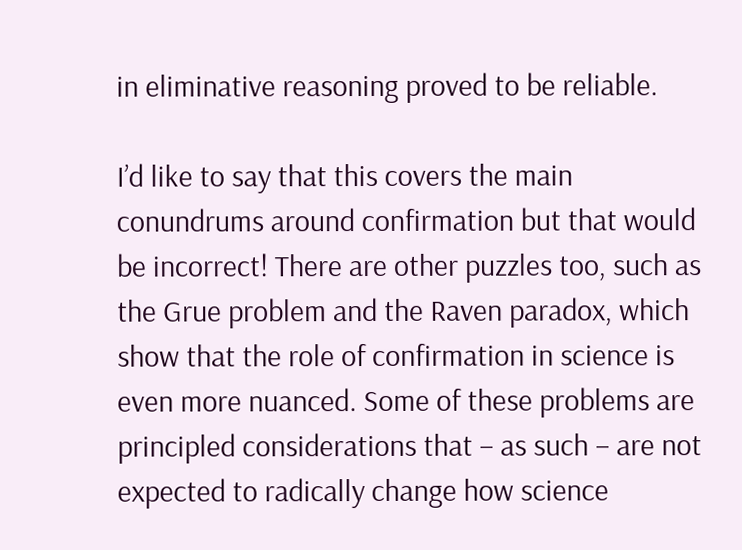in eliminative reasoning proved to be reliable.

I’d like to say that this covers the main conundrums around confirmation but that would be incorrect! There are other puzzles too, such as the Grue problem and the Raven paradox, which show that the role of confirmation in science is even more nuanced. Some of these problems are principled considerations that – as such – are not expected to radically change how science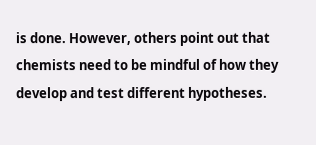is done. However, others point out that chemists need to be mindful of how they develop and test different hypotheses.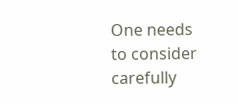One needs to consider carefully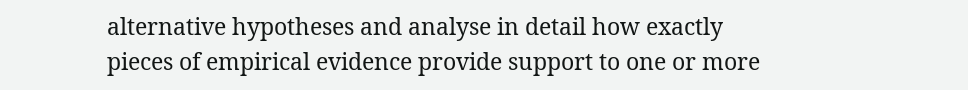alternative hypotheses and analyse in detail how exactly pieces of empirical evidence provide support to one or more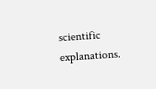scientific explanations.